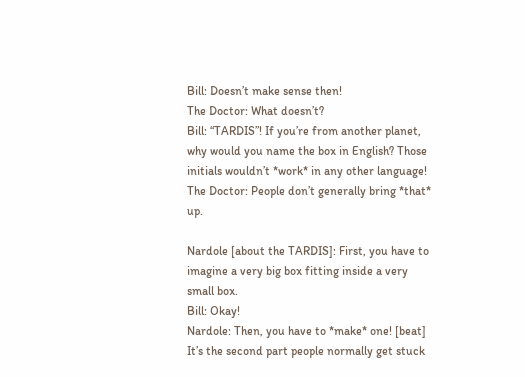Bill: Doesn’t make sense then!
The Doctor: What doesn’t?
Bill: “TARDIS”! If you’re from another planet, why would you name the box in English? Those initials wouldn’t *work* in any other language!
The Doctor: People don’t generally bring *that* up.

Nardole [about the TARDIS]: First, you have to imagine a very big box fitting inside a very small box.
Bill: Okay!
Nardole: Then, you have to *make* one! [beat] It’s the second part people normally get stuck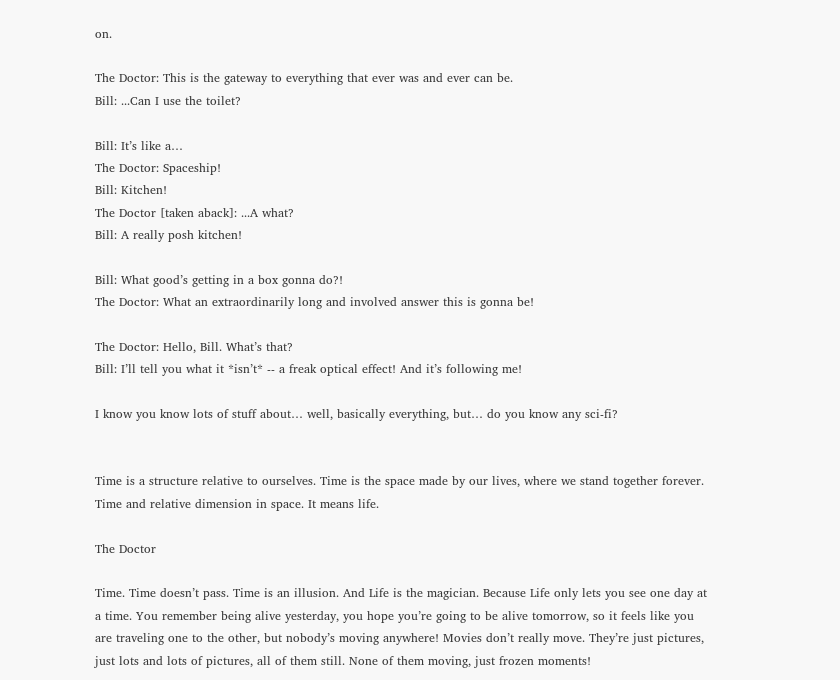on.

The Doctor: This is the gateway to everything that ever was and ever can be.
Bill: ...Can I use the toilet?

Bill: It’s like a…
The Doctor: Spaceship!
Bill: Kitchen!
The Doctor [taken aback]: ...A what?
Bill: A really posh kitchen!

Bill: What good’s getting in a box gonna do?!
The Doctor: What an extraordinarily long and involved answer this is gonna be!

The Doctor: Hello, Bill. What’s that?
Bill: I’ll tell you what it *isn’t* -- a freak optical effect! And it’s following me!

I know you know lots of stuff about… well, basically everything, but… do you know any sci-fi?


Time is a structure relative to ourselves. Time is the space made by our lives, where we stand together forever. Time and relative dimension in space. It means life.

The Doctor

Time. Time doesn’t pass. Time is an illusion. And Life is the magician. Because Life only lets you see one day at a time. You remember being alive yesterday, you hope you’re going to be alive tomorrow, so it feels like you are traveling one to the other, but nobody’s moving anywhere! Movies don’t really move. They’re just pictures, just lots and lots of pictures, all of them still. None of them moving, just frozen moments!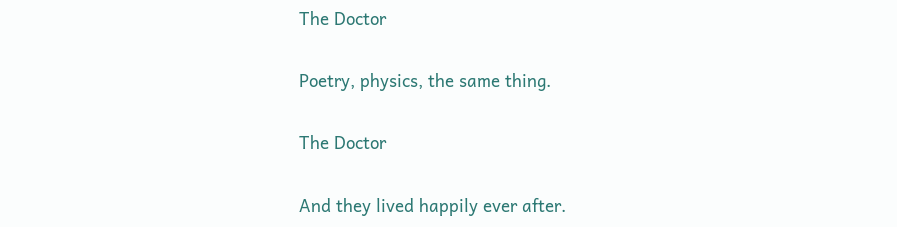The Doctor

Poetry, physics, the same thing.

The Doctor

And they lived happily ever after.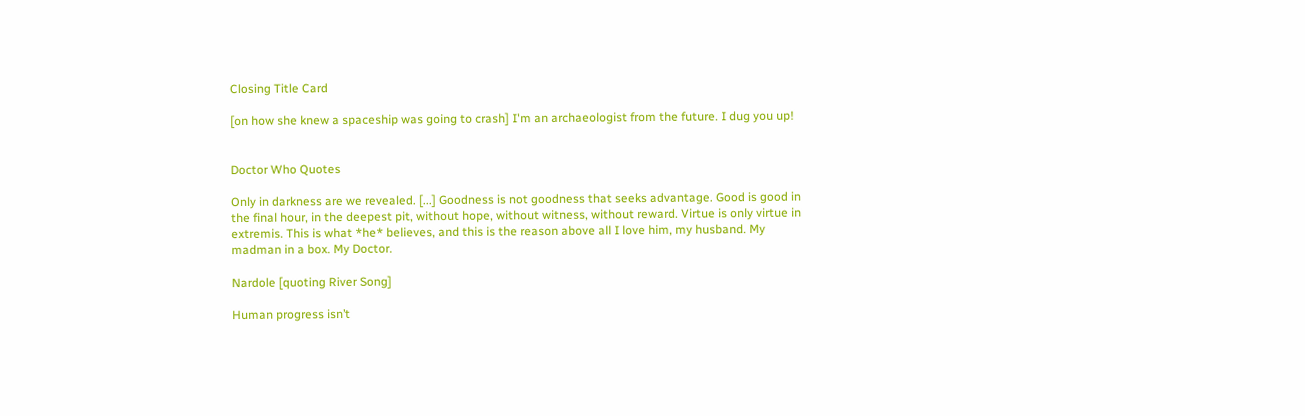Closing Title Card

[on how she knew a spaceship was going to crash] I'm an archaeologist from the future. I dug you up!


Doctor Who Quotes

Only in darkness are we revealed. [...] Goodness is not goodness that seeks advantage. Good is good in the final hour, in the deepest pit, without hope, without witness, without reward. Virtue is only virtue in extremis. This is what *he* believes, and this is the reason above all I love him, my husband. My madman in a box. My Doctor.

Nardole [quoting River Song]

Human progress isn’t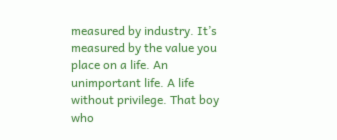measured by industry. It’s measured by the value you place on a life. An unimportant life. A life without privilege. That boy who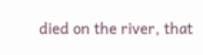died on the river, that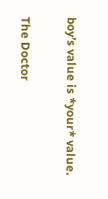boy’s value is *your* value.

The Doctor